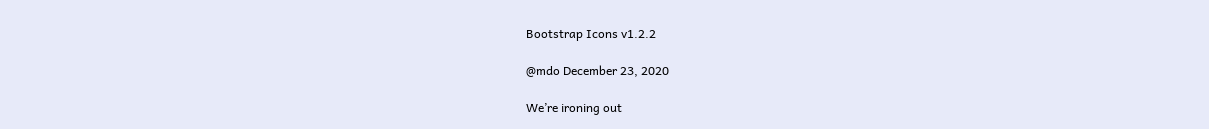Bootstrap Icons v1.2.2

@mdo December 23, 2020

We’re ironing out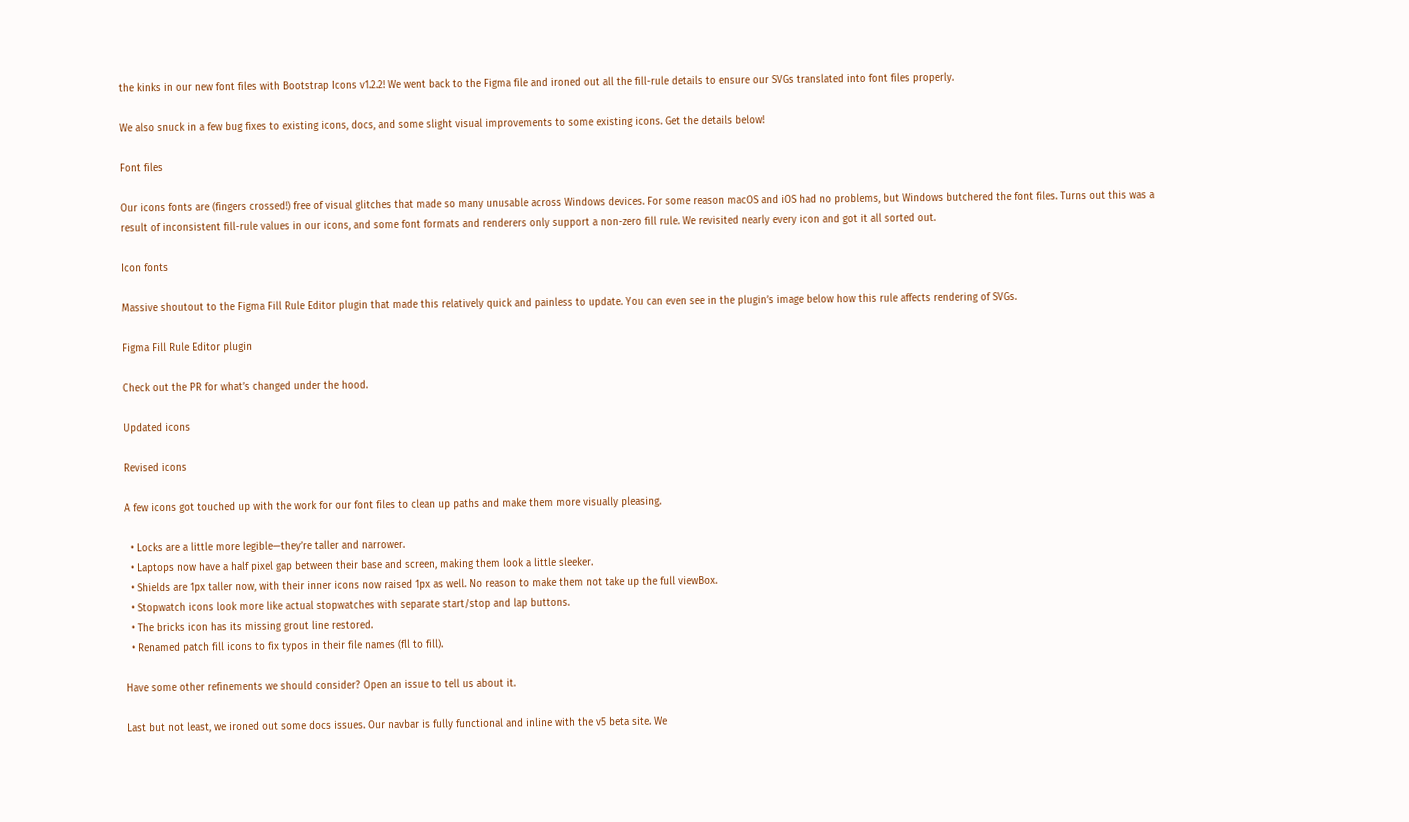the kinks in our new font files with Bootstrap Icons v1.2.2! We went back to the Figma file and ironed out all the fill-rule details to ensure our SVGs translated into font files properly.

We also snuck in a few bug fixes to existing icons, docs, and some slight visual improvements to some existing icons. Get the details below!

Font files

Our icons fonts are (fingers crossed!) free of visual glitches that made so many unusable across Windows devices. For some reason macOS and iOS had no problems, but Windows butchered the font files. Turns out this was a result of inconsistent fill-rule values in our icons, and some font formats and renderers only support a non-zero fill rule. We revisited nearly every icon and got it all sorted out.

Icon fonts

Massive shoutout to the Figma Fill Rule Editor plugin that made this relatively quick and painless to update. You can even see in the plugin’s image below how this rule affects rendering of SVGs.

Figma Fill Rule Editor plugin

Check out the PR for what’s changed under the hood.

Updated icons

Revised icons

A few icons got touched up with the work for our font files to clean up paths and make them more visually pleasing.

  • Locks are a little more legible—they’re taller and narrower.
  • Laptops now have a half pixel gap between their base and screen, making them look a little sleeker.
  • Shields are 1px taller now, with their inner icons now raised 1px as well. No reason to make them not take up the full viewBox.
  • Stopwatch icons look more like actual stopwatches with separate start/stop and lap buttons.
  • The bricks icon has its missing grout line restored.
  • Renamed patch fill icons to fix typos in their file names (fll to fill).

Have some other refinements we should consider? Open an issue to tell us about it.

Last but not least, we ironed out some docs issues. Our navbar is fully functional and inline with the v5 beta site. We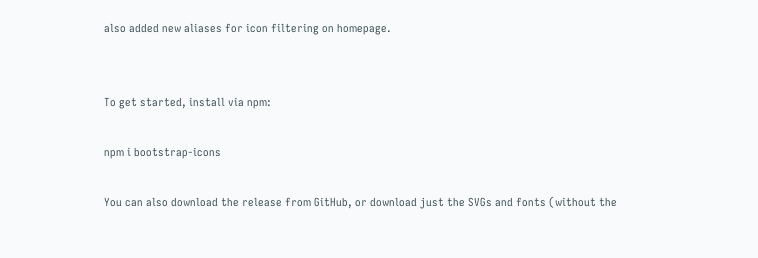also added new aliases for icon filtering on homepage.


To get started, install via npm:

npm i bootstrap-icons

You can also download the release from GitHub, or download just the SVGs and fonts (without the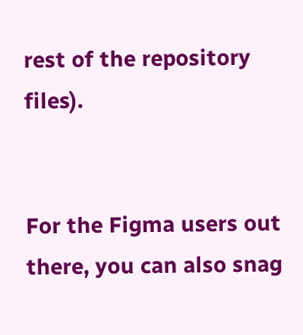rest of the repository files).


For the Figma users out there, you can also snag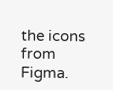the icons from Figma.